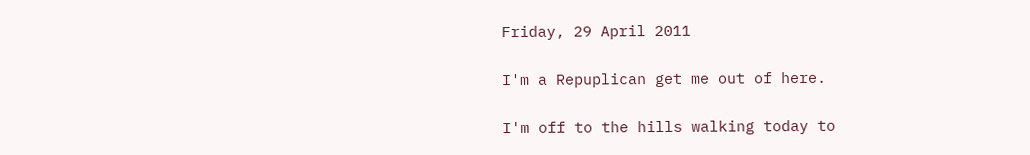Friday, 29 April 2011

I'm a Repuplican get me out of here.

I'm off to the hills walking today to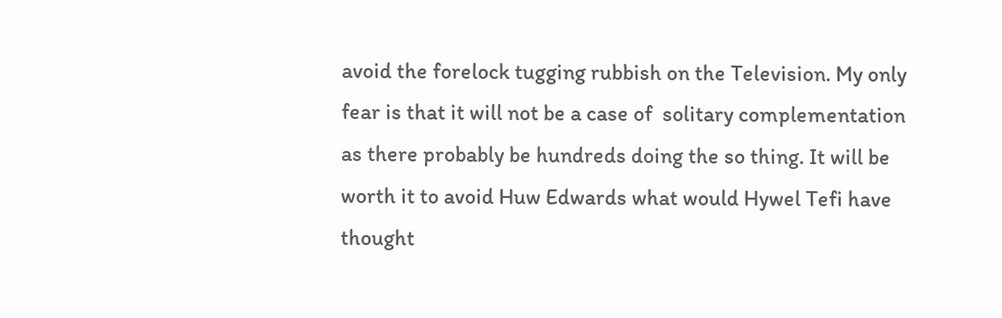avoid the forelock tugging rubbish on the Television. My only fear is that it will not be a case of  solitary complementation as there probably be hundreds doing the so thing. It will be worth it to avoid Huw Edwards what would Hywel Tefi have thought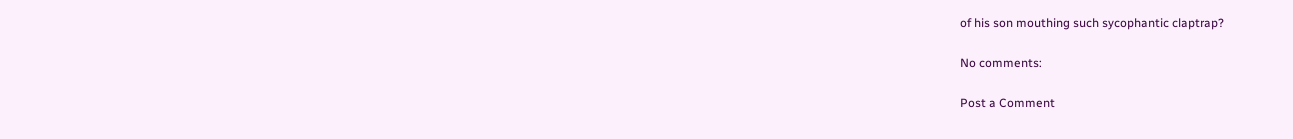of his son mouthing such sycophantic claptrap?

No comments:

Post a Comment